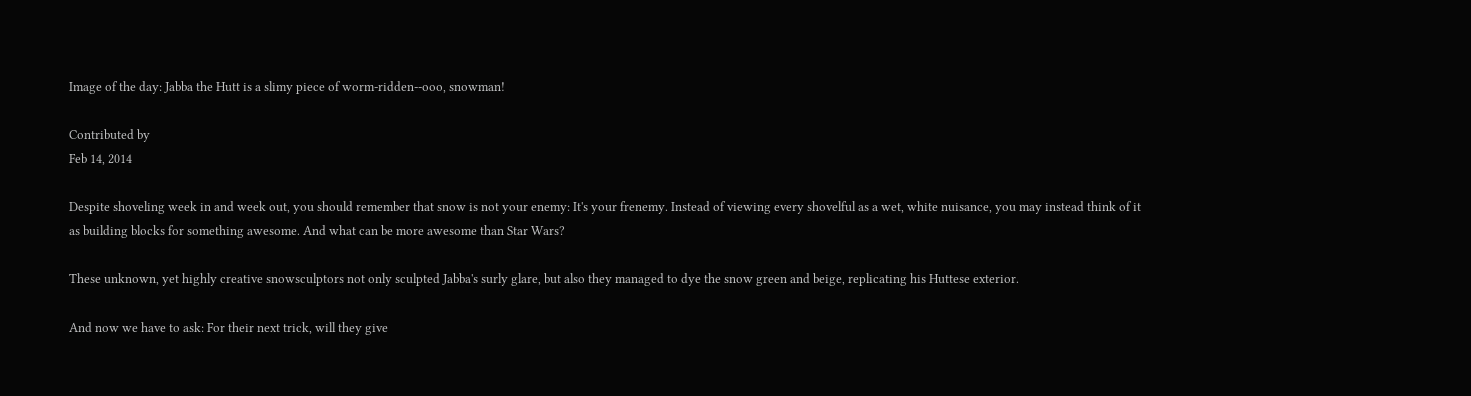Image of the day: Jabba the Hutt is a slimy piece of worm-ridden--ooo, snowman!

Contributed by
Feb 14, 2014

Despite shoveling week in and week out, you should remember that snow is not your enemy: It's your frenemy. Instead of viewing every shovelful as a wet, white nuisance, you may instead think of it as building blocks for something awesome. And what can be more awesome than Star Wars?

These unknown, yet highly creative snowsculptors not only sculpted Jabba's surly glare, but also they managed to dye the snow green and beige, replicating his Huttese exterior.

And now we have to ask: For their next trick, will they give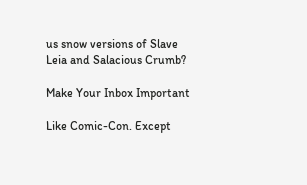us snow versions of Slave Leia and Salacious Crumb?

Make Your Inbox Important

Like Comic-Con. Except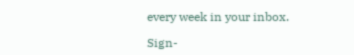every week in your inbox.

Sign-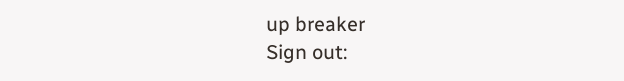up breaker
Sign out: